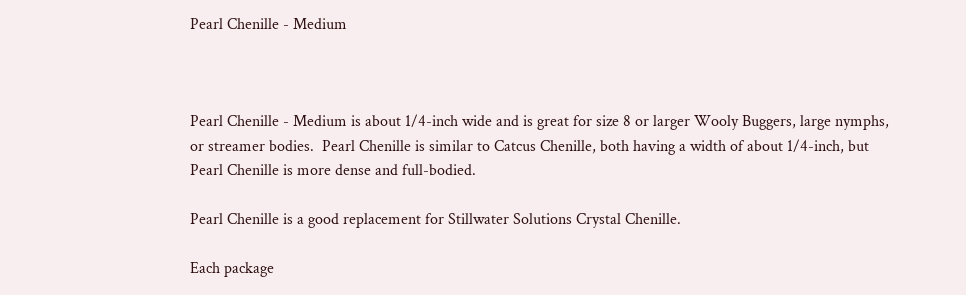Pearl Chenille - Medium



Pearl Chenille - Medium is about 1/4-inch wide and is great for size 8 or larger Wooly Buggers, large nymphs, or streamer bodies.  Pearl Chenille is similar to Catcus Chenille, both having a width of about 1/4-inch, but Pearl Chenille is more dense and full-bodied.

Pearl Chenille is a good replacement for Stillwater Solutions Crystal Chenille.

Each package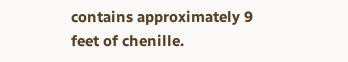contains approximately 9 feet of chenille.